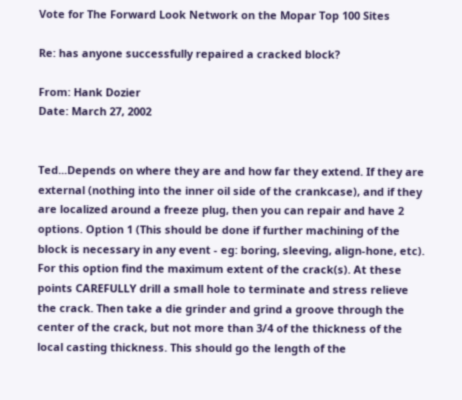Vote for The Forward Look Network on the Mopar Top 100 Sites

Re: has anyone successfully repaired a cracked block?

From: Hank Dozier
Date: March 27, 2002


Ted...Depends on where they are and how far they extend. If they are external (nothing into the inner oil side of the crankcase), and if they are localized around a freeze plug, then you can repair and have 2 options. Option 1 (This should be done if further machining of the block is necessary in any event - eg: boring, sleeving, align-hone, etc). For this option find the maximum extent of the crack(s). At these points CAREFULLY drill a small hole to terminate and stress relieve the crack. Then take a die grinder and grind a groove through the center of the crack, but not more than 3/4 of the thickness of the local casting thickness. This should go the length of the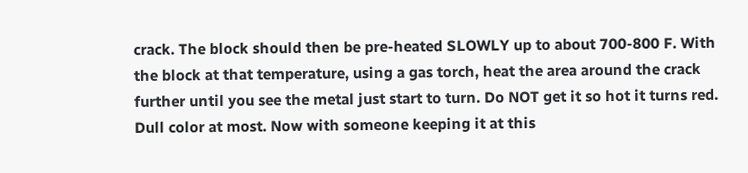crack. The block should then be pre-heated SLOWLY up to about 700-800 F. With the block at that temperature, using a gas torch, heat the area around the crack further until you see the metal just start to turn. Do NOT get it so hot it turns red. Dull color at most. Now with someone keeping it at this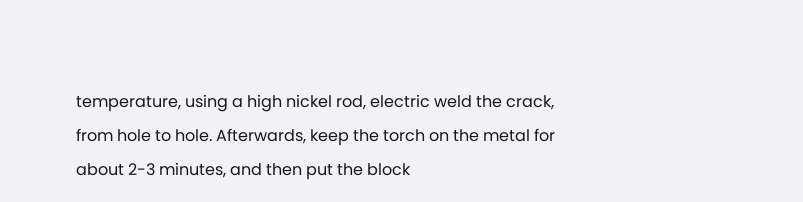temperature, using a high nickel rod, electric weld the crack, from hole to hole. Afterwards, keep the torch on the metal for about 2-3 minutes, and then put the block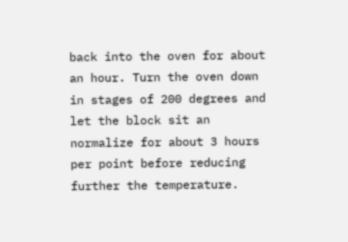back into the oven for about an hour. Turn the oven down in stages of 200 degrees and let the block sit an normalize for about 3 hours per point before reducing further the temperature.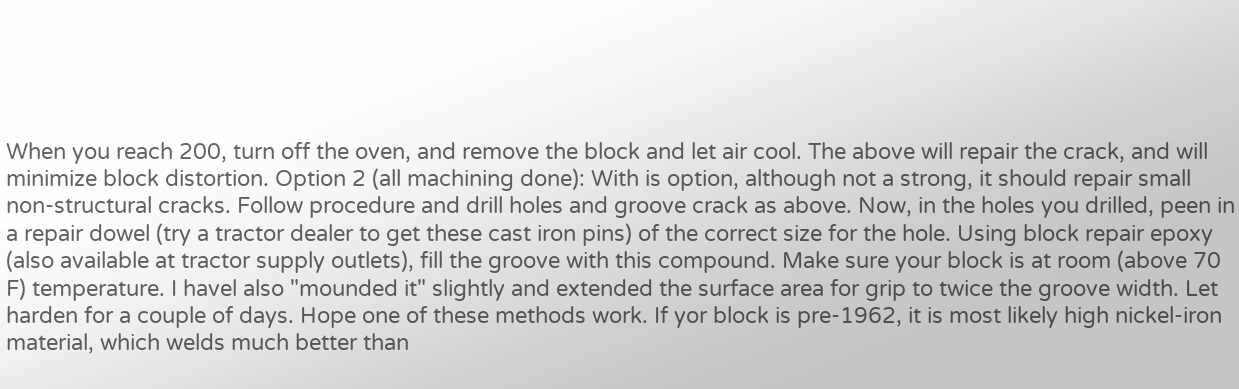When you reach 200, turn off the oven, and remove the block and let air cool. The above will repair the crack, and will minimize block distortion. Option 2 (all machining done): With is option, although not a strong, it should repair small non-structural cracks. Follow procedure and drill holes and groove crack as above. Now, in the holes you drilled, peen in a repair dowel (try a tractor dealer to get these cast iron pins) of the correct size for the hole. Using block repair epoxy (also available at tractor supply outlets), fill the groove with this compound. Make sure your block is at room (above 70 F) temperature. I havel also "mounded it" slightly and extended the surface area for grip to twice the groove width. Let harden for a couple of days. Hope one of these methods work. If yor block is pre-1962, it is most likely high nickel-iron material, which welds much better than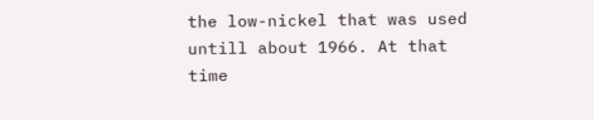the low-nickel that was used untill about 1966. At that time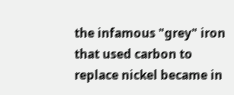the infamous "grey" iron that used carbon to replace nickel became in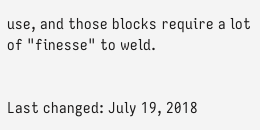use, and those blocks require a lot of "finesse" to weld.


Last changed: July 19, 2018